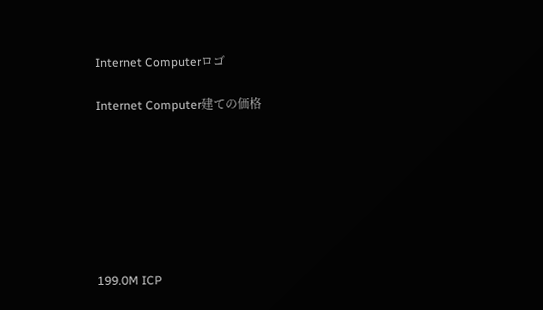Internet Computerロゴ

Internet Computer建ての価格







199.0M ICP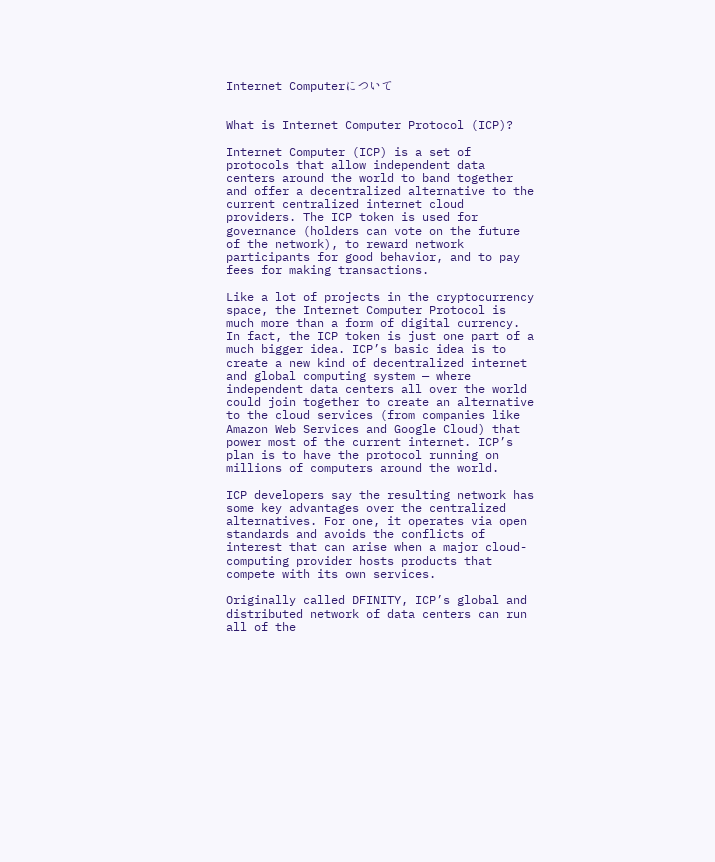Internet Computerについて


What is Internet Computer Protocol (ICP)?

Internet Computer (ICP) is a set of protocols that allow independent data centers around the world to band together and offer a decentralized alternative to the current centralized internet cloud providers. The ICP token is used for governance (holders can vote on the future of the network), to reward network participants for good behavior, and to pay fees for making transactions.

Like a lot of projects in the cryptocurrency space, the Internet Computer Protocol is much more than a form of digital currency. In fact, the ICP token is just one part of a much bigger idea. ICP’s basic idea is to create a new kind of decentralized internet and global computing system — where independent data centers all over the world could join together to create an alternative to the cloud services (from companies like Amazon Web Services and Google Cloud) that power most of the current internet. ICP’s plan is to have the protocol running on millions of computers around the world.

ICP developers say the resulting network has some key advantages over the centralized alternatives. For one, it operates via open standards and avoids the conflicts of interest that can arise when a major cloud-computing provider hosts products that compete with its own services.

Originally called DFINITY, ICP’s global and distributed network of data centers can run all of the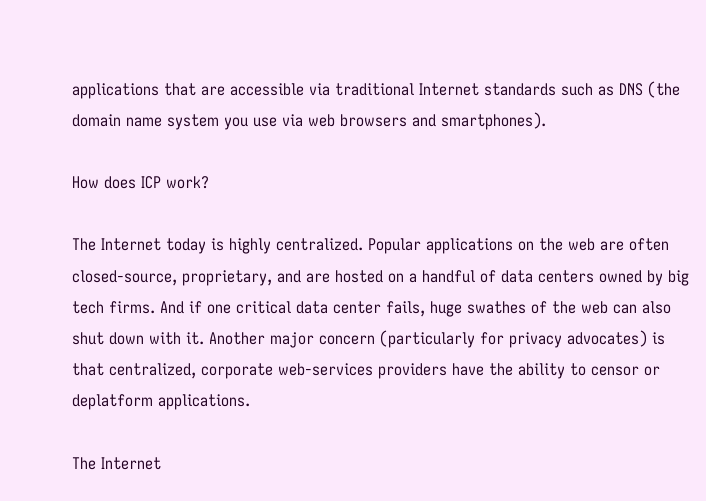applications that are accessible via traditional Internet standards such as DNS (the domain name system you use via web browsers and smartphones).

How does ICP work?

The Internet today is highly centralized. Popular applications on the web are often closed-source, proprietary, and are hosted on a handful of data centers owned by big tech firms. And if one critical data center fails, huge swathes of the web can also shut down with it. Another major concern (particularly for privacy advocates) is that centralized, corporate web-services providers have the ability to censor or deplatform applications.

The Internet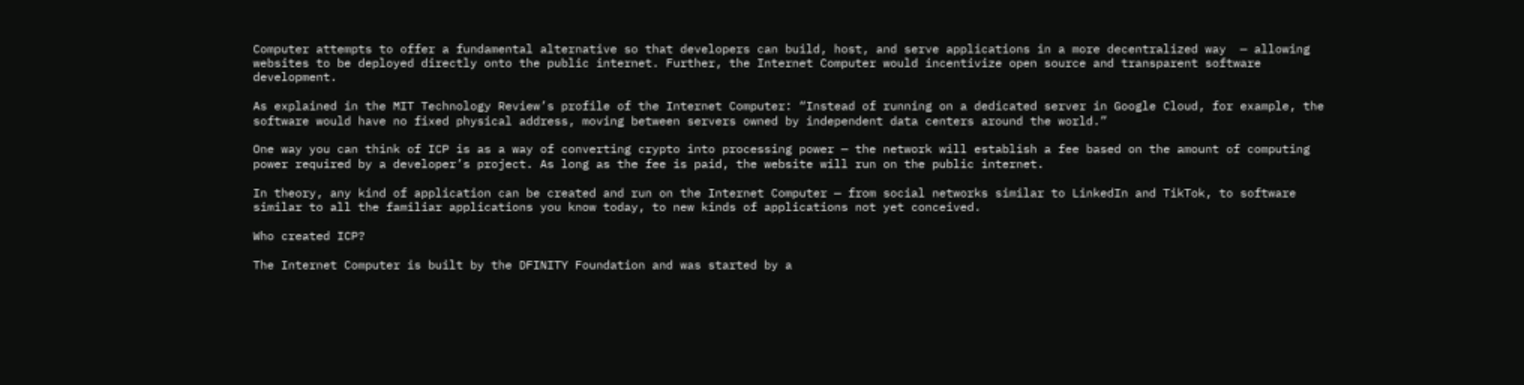Computer attempts to offer a fundamental alternative so that developers can build, host, and serve applications in a more decentralized way  — allowing websites to be deployed directly onto the public internet. Further, the Internet Computer would incentivize open source and transparent software development.

As explained in the MIT Technology Review’s profile of the Internet Computer: “Instead of running on a dedicated server in Google Cloud, for example, the software would have no fixed physical address, moving between servers owned by independent data centers around the world.”

One way you can think of ICP is as a way of converting crypto into processing power — the network will establish a fee based on the amount of computing power required by a developer’s project. As long as the fee is paid, the website will run on the public internet.

In theory, any kind of application can be created and run on the Internet Computer — from social networks similar to LinkedIn and TikTok, to software similar to all the familiar applications you know today, to new kinds of applications not yet conceived.

Who created ICP?

The Internet Computer is built by the DFINITY Foundation and was started by a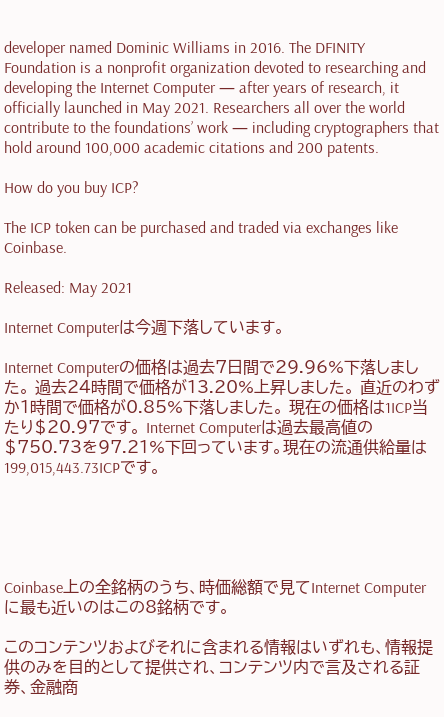developer named Dominic Williams in 2016. The DFINITY Foundation is a nonprofit organization devoted to researching and developing the Internet Computer — after years of research, it officially launched in May 2021. Researchers all over the world contribute to the foundations’ work — including cryptographers that hold around 100,000 academic citations and 200 patents.

How do you buy ICP?

The ICP token can be purchased and traded via exchanges like Coinbase.

Released: May 2021

Internet Computerは今週下落しています。

Internet Computerの価格は過去7日間で29.96%下落しました。 過去24時間で価格が13.20%上昇しました。 直近のわずか1時間で価格が0.85%下落しました。 現在の価格は1ICP当たり$20.97です。 Internet Computerは過去最高値の$750.73を97.21%下回っています。現在の流通供給量は199,015,443.73ICPです。





Coinbase上の全銘柄のうち、時価総額で見てInternet Computerに最も近いのはこの8銘柄です。

このコンテンツおよびそれに含まれる情報はいずれも、情報提供のみを目的として提供され、コンテンツ内で言及される証券、金融商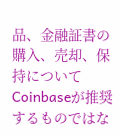品、金融証書の購入、売却、保持についてCoinbaseが推奨するものではな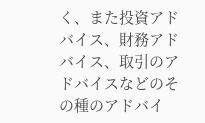く、また投資アドバイス、財務アドバイス、取引のアドバイスなどのその種のアドバイ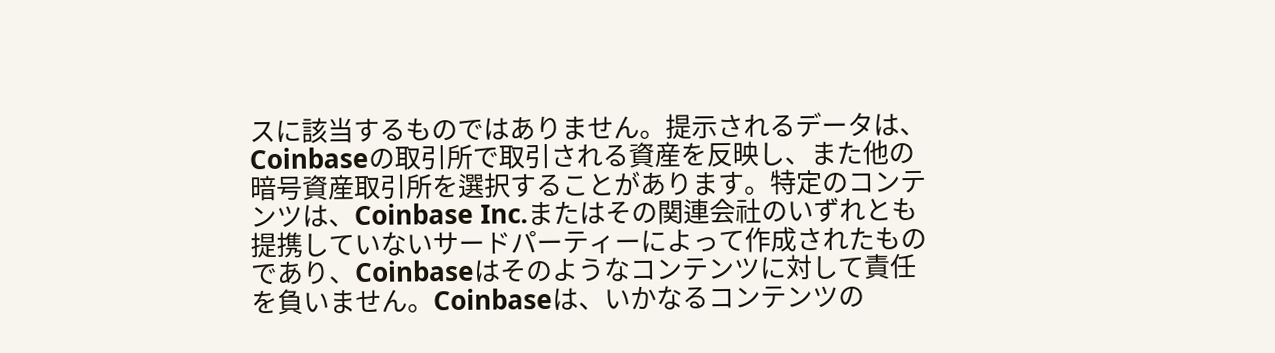スに該当するものではありません。提示されるデータは、Coinbaseの取引所で取引される資産を反映し、また他の暗号資産取引所を選択することがあります。特定のコンテンツは、Coinbase Inc.またはその関連会社のいずれとも提携していないサードパーティーによって作成されたものであり、Coinbaseはそのようなコンテンツに対して責任を負いません。Coinbaseは、いかなるコンテンツの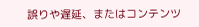誤りや遅延、またはコンテンツ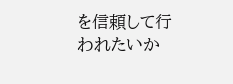を信頼して行われたいか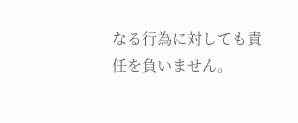なる行為に対しても責任を負いません。